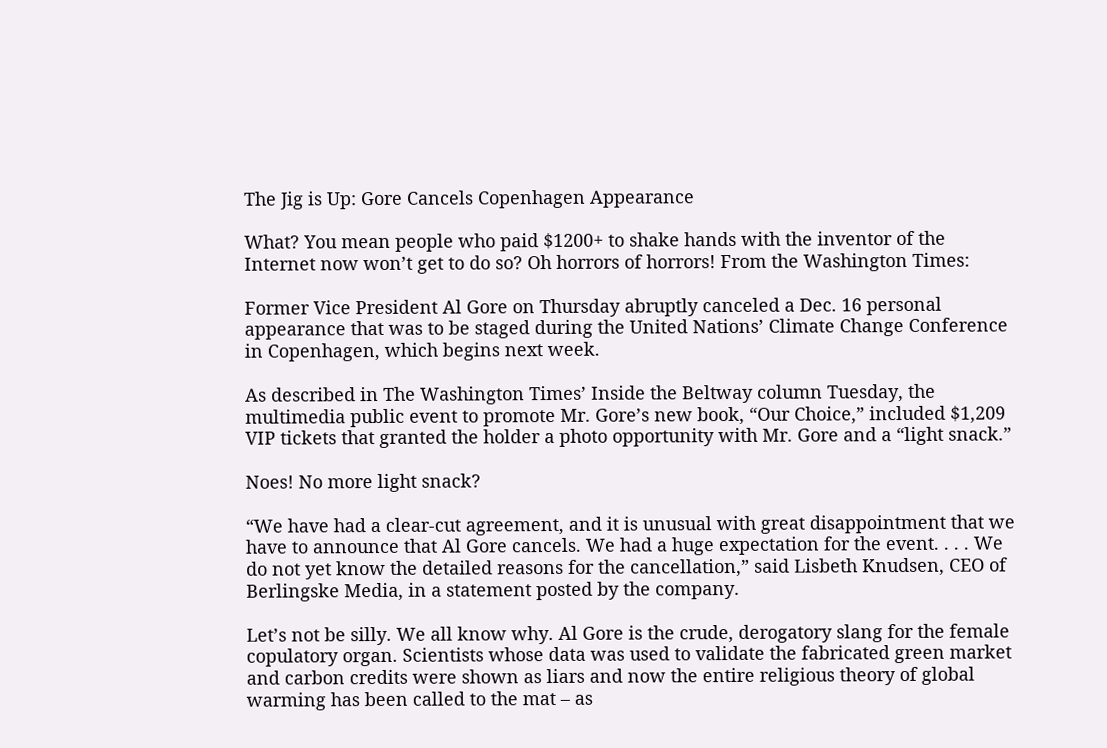The Jig is Up: Gore Cancels Copenhagen Appearance

What? You mean people who paid $1200+ to shake hands with the inventor of the Internet now won’t get to do so? Oh horrors of horrors! From the Washington Times:

Former Vice President Al Gore on Thursday abruptly canceled a Dec. 16 personal appearance that was to be staged during the United Nations’ Climate Change Conference in Copenhagen, which begins next week.

As described in The Washington Times’ Inside the Beltway column Tuesday, the multimedia public event to promote Mr. Gore’s new book, “Our Choice,” included $1,209 VIP tickets that granted the holder a photo opportunity with Mr. Gore and a “light snack.”

Noes! No more light snack?

“We have had a clear-cut agreement, and it is unusual with great disappointment that we have to announce that Al Gore cancels. We had a huge expectation for the event. . . . We do not yet know the detailed reasons for the cancellation,” said Lisbeth Knudsen, CEO of Berlingske Media, in a statement posted by the company.

Let’s not be silly. We all know why. Al Gore is the crude, derogatory slang for the female copulatory organ. Scientists whose data was used to validate the fabricated green market and carbon credits were shown as liars and now the entire religious theory of global warming has been called to the mat – as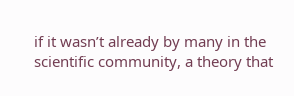if it wasn’t already by many in the scientific community, a theory that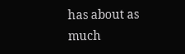has about as much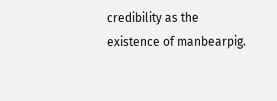credibility as the existence of manbearpig.